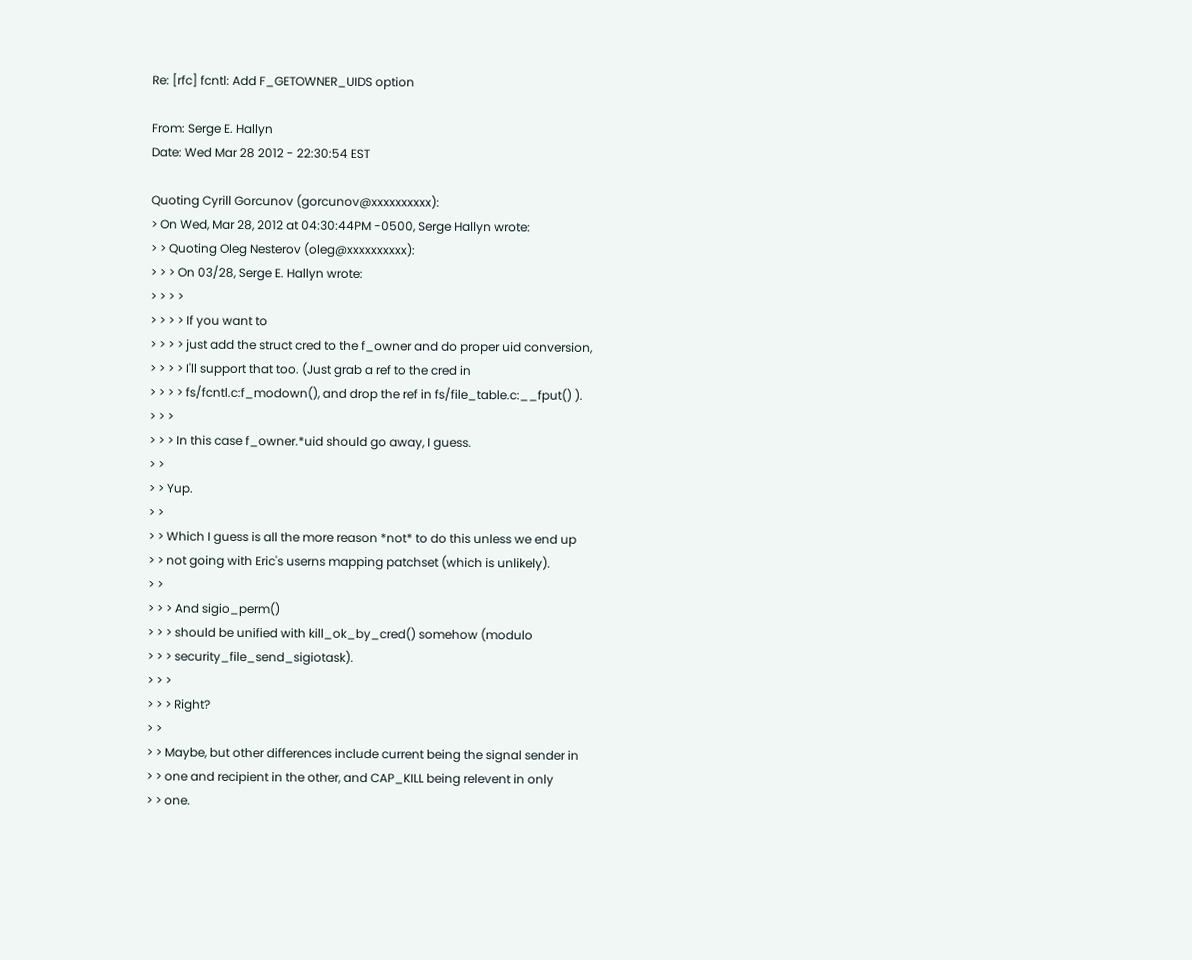Re: [rfc] fcntl: Add F_GETOWNER_UIDS option

From: Serge E. Hallyn
Date: Wed Mar 28 2012 - 22:30:54 EST

Quoting Cyrill Gorcunov (gorcunov@xxxxxxxxxx):
> On Wed, Mar 28, 2012 at 04:30:44PM -0500, Serge Hallyn wrote:
> > Quoting Oleg Nesterov (oleg@xxxxxxxxxx):
> > > On 03/28, Serge E. Hallyn wrote:
> > > >
> > > > If you want to
> > > > just add the struct cred to the f_owner and do proper uid conversion,
> > > > I'll support that too. (Just grab a ref to the cred in
> > > > fs/fcntl.c:f_modown(), and drop the ref in fs/file_table.c:__fput() ).
> > >
> > > In this case f_owner.*uid should go away, I guess.
> >
> > Yup.
> >
> > Which I guess is all the more reason *not* to do this unless we end up
> > not going with Eric's userns mapping patchset (which is unlikely).
> >
> > > And sigio_perm()
> > > should be unified with kill_ok_by_cred() somehow (modulo
> > > security_file_send_sigiotask).
> > >
> > > Right?
> >
> > Maybe, but other differences include current being the signal sender in
> > one and recipient in the other, and CAP_KILL being relevent in only
> > one.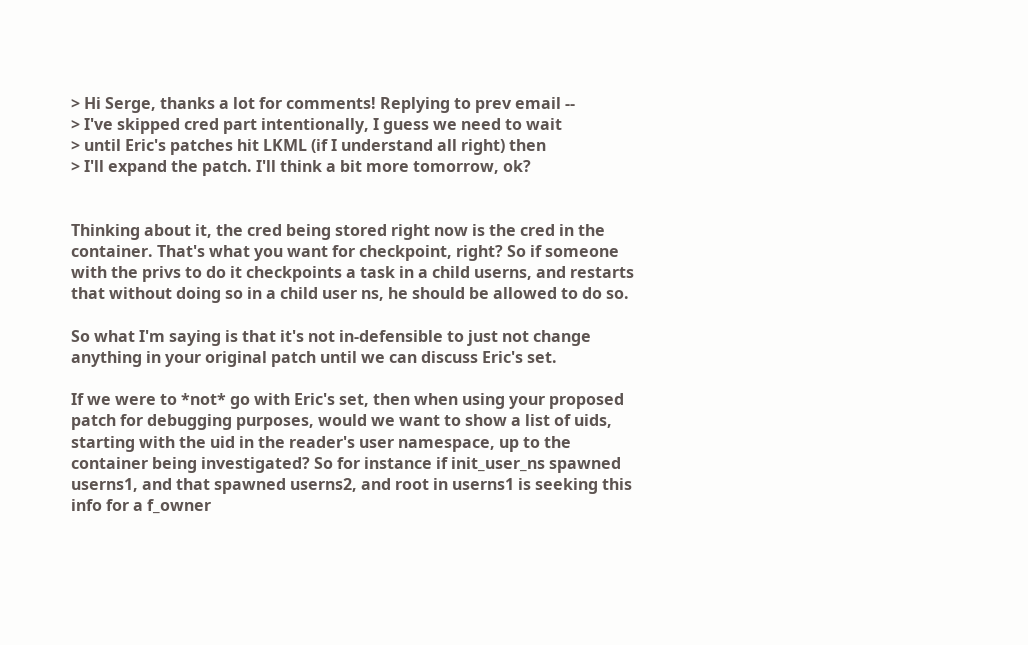> Hi Serge, thanks a lot for comments! Replying to prev email --
> I've skipped cred part intentionally, I guess we need to wait
> until Eric's patches hit LKML (if I understand all right) then
> I'll expand the patch. I'll think a bit more tomorrow, ok?


Thinking about it, the cred being stored right now is the cred in the
container. That's what you want for checkpoint, right? So if someone
with the privs to do it checkpoints a task in a child userns, and restarts
that without doing so in a child user ns, he should be allowed to do so.

So what I'm saying is that it's not in-defensible to just not change
anything in your original patch until we can discuss Eric's set.

If we were to *not* go with Eric's set, then when using your proposed
patch for debugging purposes, would we want to show a list of uids,
starting with the uid in the reader's user namespace, up to the
container being investigated? So for instance if init_user_ns spawned
userns1, and that spawned userns2, and root in userns1 is seeking this
info for a f_owner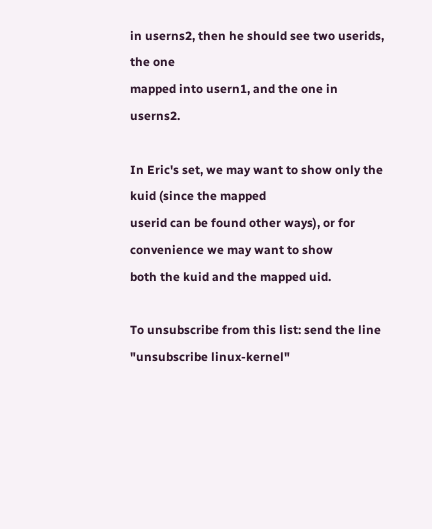in userns2, then he should see two userids, the one
mapped into usern1, and the one in userns2.

In Eric's set, we may want to show only the kuid (since the mapped
userid can be found other ways), or for convenience we may want to show
both the kuid and the mapped uid.

To unsubscribe from this list: send the line "unsubscribe linux-kernel"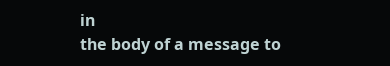in
the body of a message to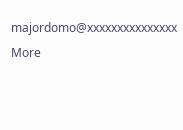majordomo@xxxxxxxxxxxxxxx
More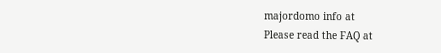majordomo info at
Please read the FAQ at